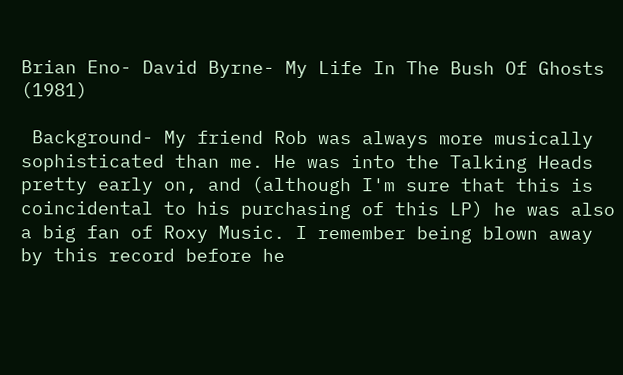Brian Eno- David Byrne- My Life In The Bush Of Ghosts (1981)

 Background- My friend Rob was always more musically sophisticated than me. He was into the Talking Heads pretty early on, and (although I'm sure that this is coincidental to his purchasing of this LP) he was also a big fan of Roxy Music. I remember being blown away by this record before he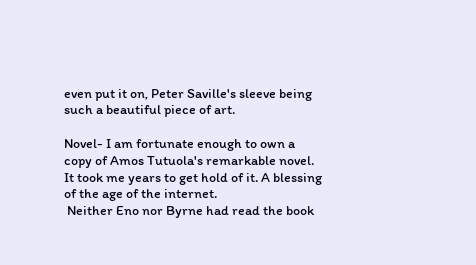even put it on, Peter Saville's sleeve being such a beautiful piece of art.

Novel- I am fortunate enough to own a copy of Amos Tutuola's remarkable novel. It took me years to get hold of it. A blessing of the age of the internet.
 Neither Eno nor Byrne had read the book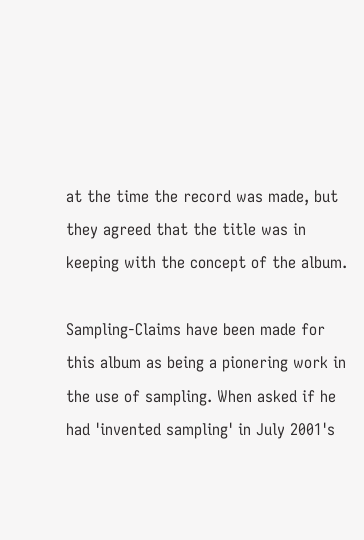at the time the record was made, but they agreed that the title was in keeping with the concept of the album.

Sampling-Claims have been made for this album as being a pionering work in the use of sampling. When asked if he had 'invented sampling' in July 2001's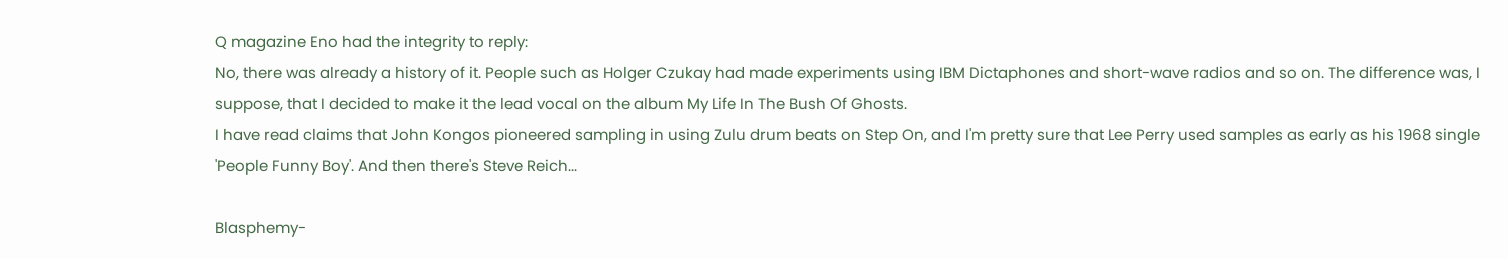Q magazine Eno had the integrity to reply:
No, there was already a history of it. People such as Holger Czukay had made experiments using IBM Dictaphones and short-wave radios and so on. The difference was, I suppose, that I decided to make it the lead vocal on the album My Life In The Bush Of Ghosts.
I have read claims that John Kongos pioneered sampling in using Zulu drum beats on Step On, and I'm pretty sure that Lee Perry used samples as early as his 1968 single 'People Funny Boy'. And then there's Steve Reich...

Blasphemy-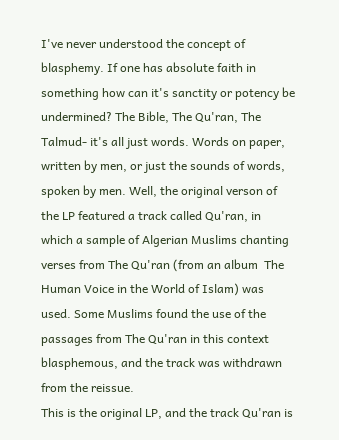I've never understood the concept of blasphemy. If one has absolute faith in something how can it's sanctity or potency be undermined? The Bible, The Qu'ran, The Talmud- it's all just words. Words on paper, written by men, or just the sounds of words, spoken by men. Well, the original verson of the LP featured a track called Qu'ran, in which a sample of Algerian Muslims chanting verses from The Qu'ran (from an album  The Human Voice in the World of Islam) was used. Some Muslims found the use of the passages from The Qu'ran in this context blasphemous, and the track was withdrawn from the reissue.
This is the original LP, and the track Qu'ran is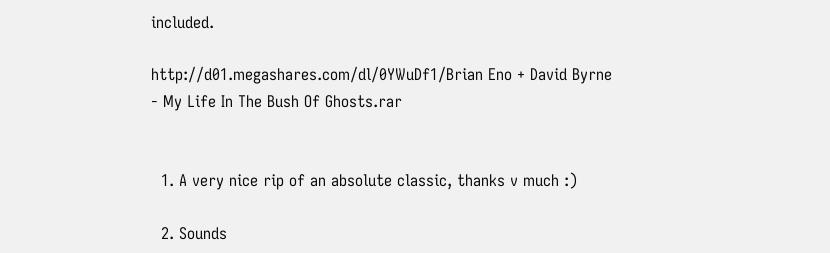included.

http://d01.megashares.com/dl/0YWuDf1/Brian Eno + David Byrne - My Life In The Bush Of Ghosts.rar


  1. A very nice rip of an absolute classic, thanks v much :)

  2. Sounds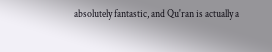absolutely fantastic, and Qu'ran is actually a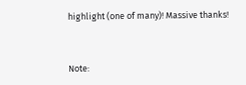highlight (one of many)! Massive thanks!


Note: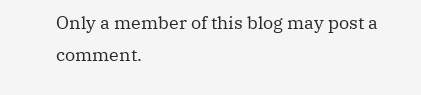Only a member of this blog may post a comment.